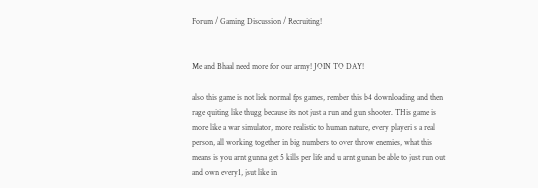Forum / Gaming Discussion / Recruiting!


Me and Bhaal need more for our army! JOIN TO DAY!

also this game is not liek normal fps games, rember this b4 downloading and then rage quiting like thugg because its not just a run and gun shooter. THis game is more like a war simulator, more realistic to human nature, every playeri s a real person, all working together in big numbers to over throw enemies, what this means is you arnt gunna get 5 kills per life and u arnt gunan be able to just run out and own every1, jsut like in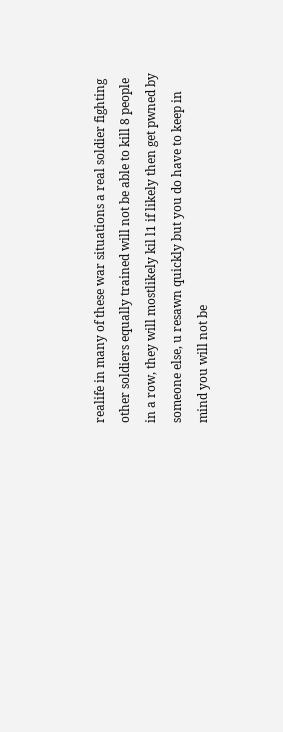realife in many of these war situations a real soldier fighting other soldiers equally trained will not be able to kill 8 people in a row, they will mostlikely kil l1 if likely then get pwned by someone else, u resawn quickly but you do have to keep in mind you will not be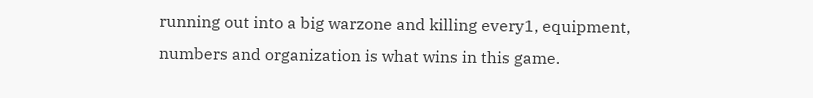running out into a big warzone and killing every1, equipment, numbers and organization is what wins in this game.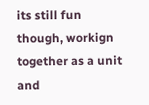its still fun though, workign together as a unit and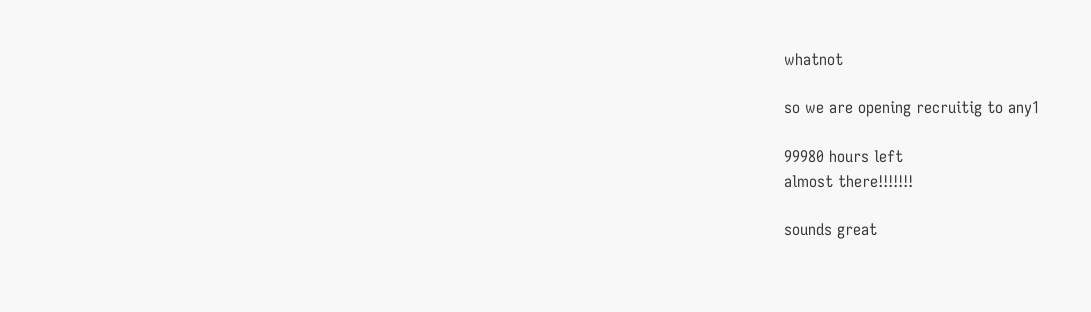whatnot

so we are opening recruitig to any1

99980 hours left
almost there!!!!!!!

sounds great